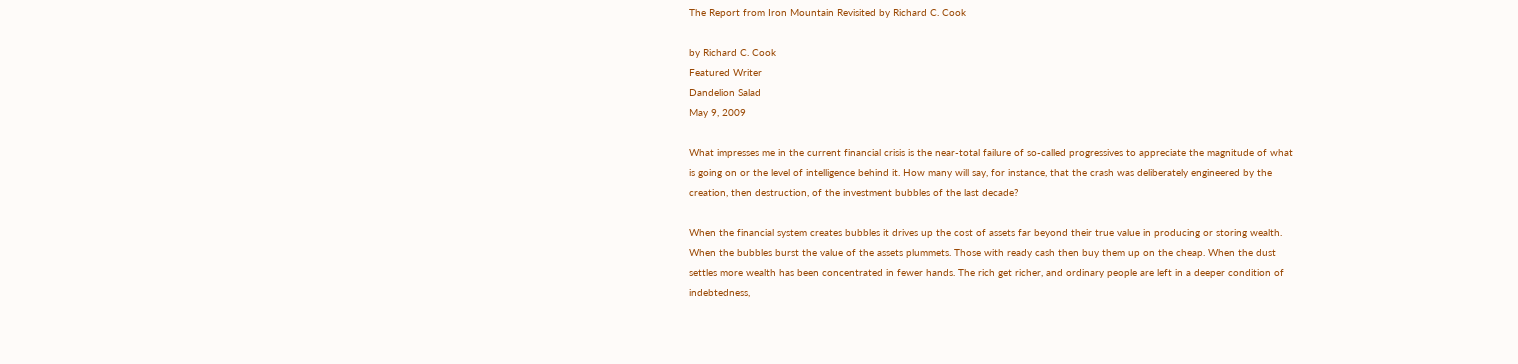The Report from Iron Mountain Revisited by Richard C. Cook

by Richard C. Cook
Featured Writer
Dandelion Salad
May 9, 2009

What impresses me in the current financial crisis is the near-total failure of so-called progressives to appreciate the magnitude of what is going on or the level of intelligence behind it. How many will say, for instance, that the crash was deliberately engineered by the creation, then destruction, of the investment bubbles of the last decade?

When the financial system creates bubbles it drives up the cost of assets far beyond their true value in producing or storing wealth. When the bubbles burst the value of the assets plummets. Those with ready cash then buy them up on the cheap. When the dust settles more wealth has been concentrated in fewer hands. The rich get richer, and ordinary people are left in a deeper condition of indebtedness,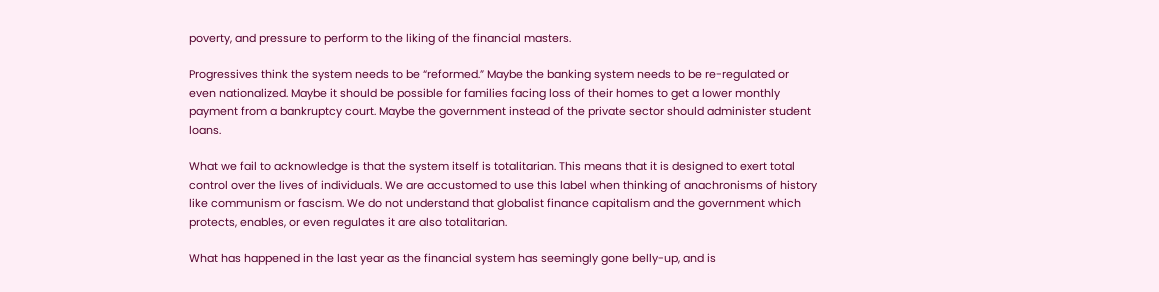poverty, and pressure to perform to the liking of the financial masters.

Progressives think the system needs to be “reformed.” Maybe the banking system needs to be re-regulated or even nationalized. Maybe it should be possible for families facing loss of their homes to get a lower monthly payment from a bankruptcy court. Maybe the government instead of the private sector should administer student loans.

What we fail to acknowledge is that the system itself is totalitarian. This means that it is designed to exert total control over the lives of individuals. We are accustomed to use this label when thinking of anachronisms of history like communism or fascism. We do not understand that globalist finance capitalism and the government which protects, enables, or even regulates it are also totalitarian.

What has happened in the last year as the financial system has seemingly gone belly-up, and is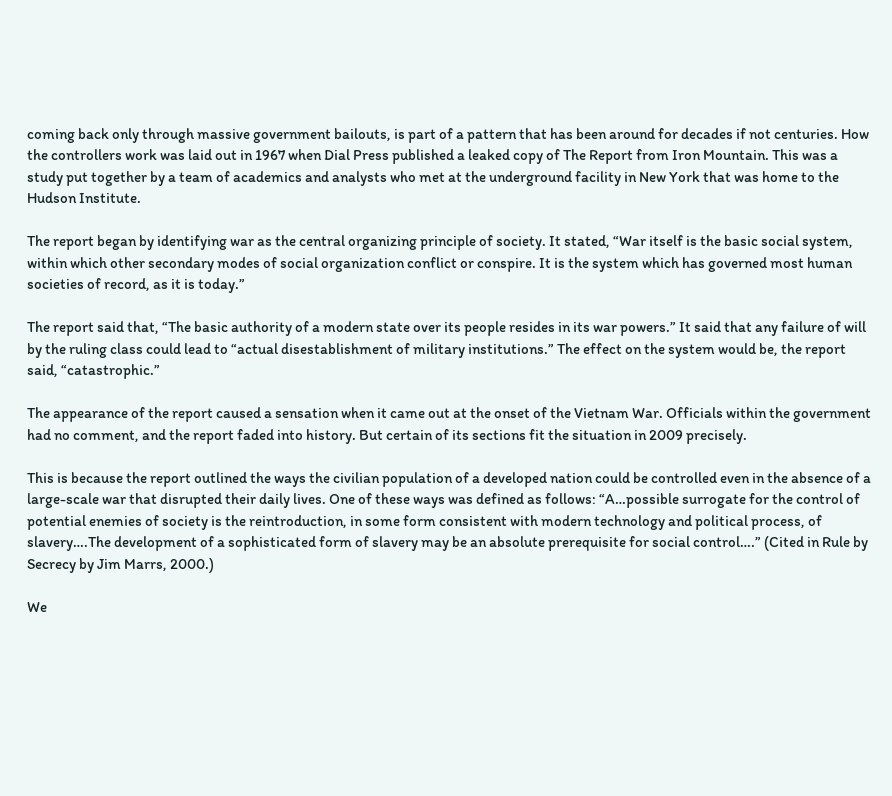coming back only through massive government bailouts, is part of a pattern that has been around for decades if not centuries. How the controllers work was laid out in 1967 when Dial Press published a leaked copy of The Report from Iron Mountain. This was a study put together by a team of academics and analysts who met at the underground facility in New York that was home to the Hudson Institute.

The report began by identifying war as the central organizing principle of society. It stated, “War itself is the basic social system, within which other secondary modes of social organization conflict or conspire. It is the system which has governed most human societies of record, as it is today.”

The report said that, “The basic authority of a modern state over its people resides in its war powers.” It said that any failure of will by the ruling class could lead to “actual disestablishment of military institutions.” The effect on the system would be, the report said, “catastrophic.”

The appearance of the report caused a sensation when it came out at the onset of the Vietnam War. Officials within the government had no comment, and the report faded into history. But certain of its sections fit the situation in 2009 precisely.

This is because the report outlined the ways the civilian population of a developed nation could be controlled even in the absence of a large-scale war that disrupted their daily lives. One of these ways was defined as follows: “A…possible surrogate for the control of potential enemies of society is the reintroduction, in some form consistent with modern technology and political process, of slavery….The development of a sophisticated form of slavery may be an absolute prerequisite for social control….” (Cited in Rule by Secrecy by Jim Marrs, 2000.)

We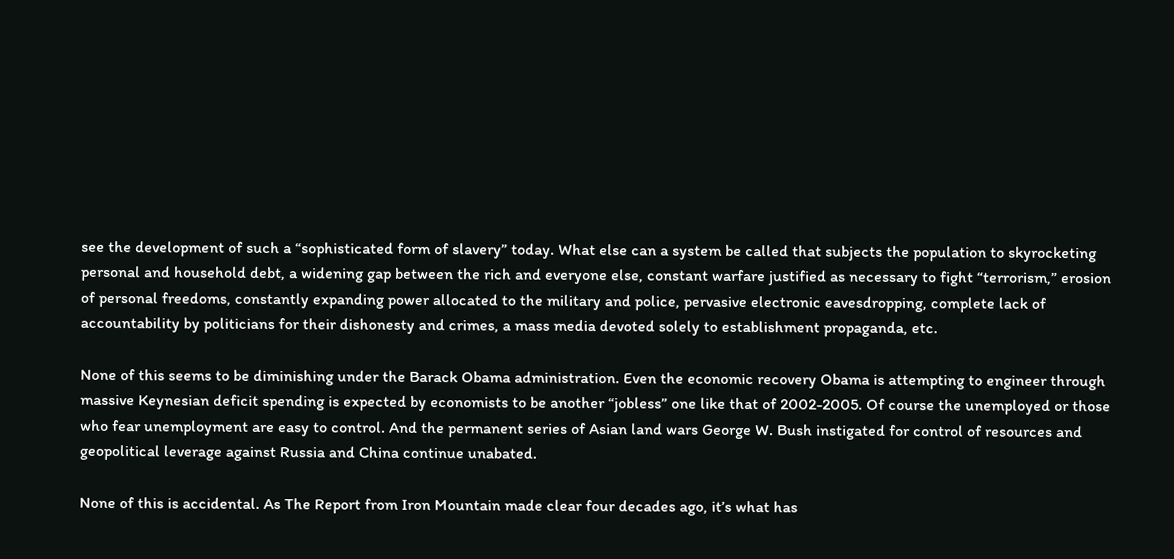see the development of such a “sophisticated form of slavery” today. What else can a system be called that subjects the population to skyrocketing personal and household debt, a widening gap between the rich and everyone else, constant warfare justified as necessary to fight “terrorism,” erosion of personal freedoms, constantly expanding power allocated to the military and police, pervasive electronic eavesdropping, complete lack of accountability by politicians for their dishonesty and crimes, a mass media devoted solely to establishment propaganda, etc.

None of this seems to be diminishing under the Barack Obama administration. Even the economic recovery Obama is attempting to engineer through massive Keynesian deficit spending is expected by economists to be another “jobless” one like that of 2002-2005. Of course the unemployed or those who fear unemployment are easy to control. And the permanent series of Asian land wars George W. Bush instigated for control of resources and geopolitical leverage against Russia and China continue unabated.

None of this is accidental. As The Report from Iron Mountain made clear four decades ago, it’s what has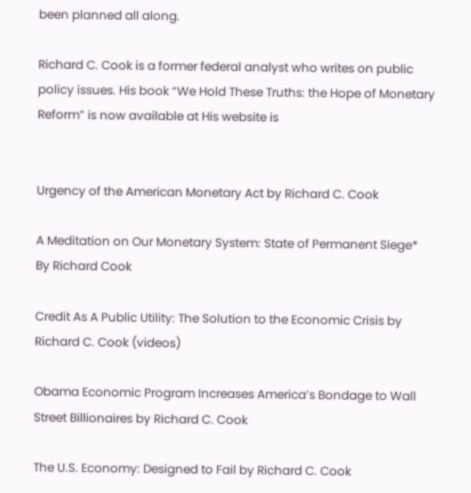been planned all along.

Richard C. Cook is a former federal analyst who writes on public policy issues. His book “We Hold These Truths: the Hope of Monetary Reform” is now available at His website is


Urgency of the American Monetary Act by Richard C. Cook

A Meditation on Our Monetary System: State of Permanent Siege* By Richard Cook

Credit As A Public Utility: The Solution to the Economic Crisis by Richard C. Cook (videos)

Obama Economic Program Increases America’s Bondage to Wall Street Billionaires by Richard C. Cook

The U.S. Economy: Designed to Fail by Richard C. Cook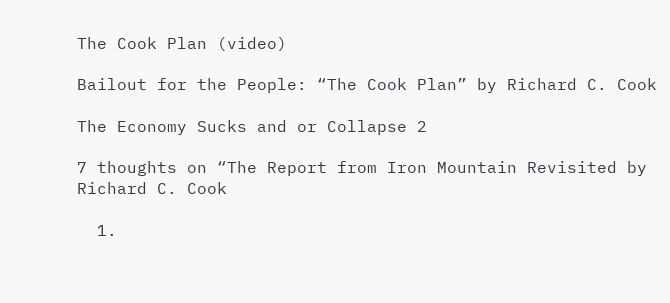The Cook Plan (video)

Bailout for the People: “The Cook Plan” by Richard C. Cook

The Economy Sucks and or Collapse 2

7 thoughts on “The Report from Iron Mountain Revisited by Richard C. Cook

  1.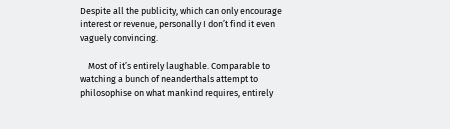Despite all the publicity, which can only encourage interest or revenue, personally I don’t find it even vaguely convincing.

    Most of it’s entirely laughable. Comparable to watching a bunch of neanderthals attempt to philosophise on what mankind requires, entirely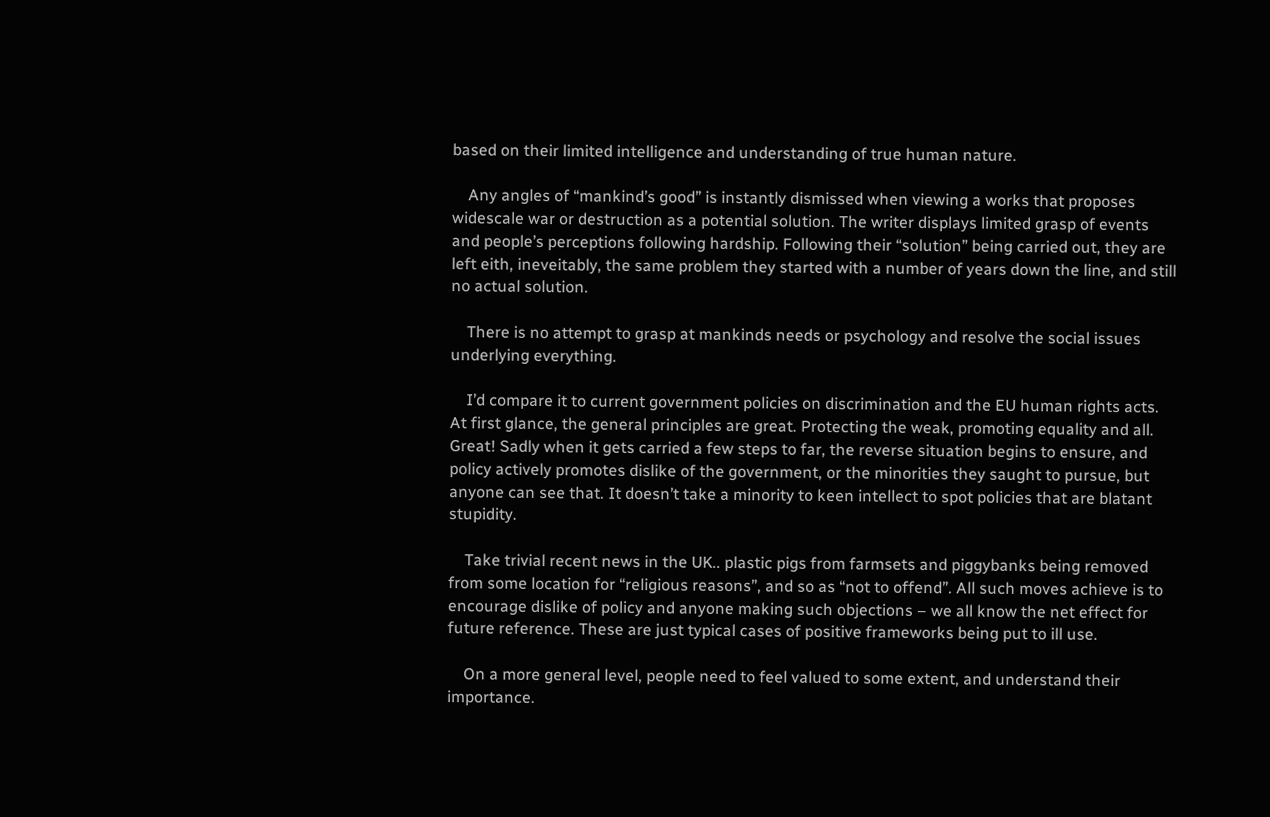based on their limited intelligence and understanding of true human nature.

    Any angles of “mankind’s good” is instantly dismissed when viewing a works that proposes widescale war or destruction as a potential solution. The writer displays limited grasp of events and people’s perceptions following hardship. Following their “solution” being carried out, they are left eith, ineveitably, the same problem they started with a number of years down the line, and still no actual solution.

    There is no attempt to grasp at mankinds needs or psychology and resolve the social issues underlying everything.

    I’d compare it to current government policies on discrimination and the EU human rights acts. At first glance, the general principles are great. Protecting the weak, promoting equality and all. Great! Sadly when it gets carried a few steps to far, the reverse situation begins to ensure, and policy actively promotes dislike of the government, or the minorities they saught to pursue, but anyone can see that. It doesn’t take a minority to keen intellect to spot policies that are blatant stupidity.

    Take trivial recent news in the UK.. plastic pigs from farmsets and piggybanks being removed from some location for “religious reasons”, and so as “not to offend”. All such moves achieve is to encourage dislike of policy and anyone making such objections – we all know the net effect for future reference. These are just typical cases of positive frameworks being put to ill use.

    On a more general level, people need to feel valued to some extent, and understand their importance.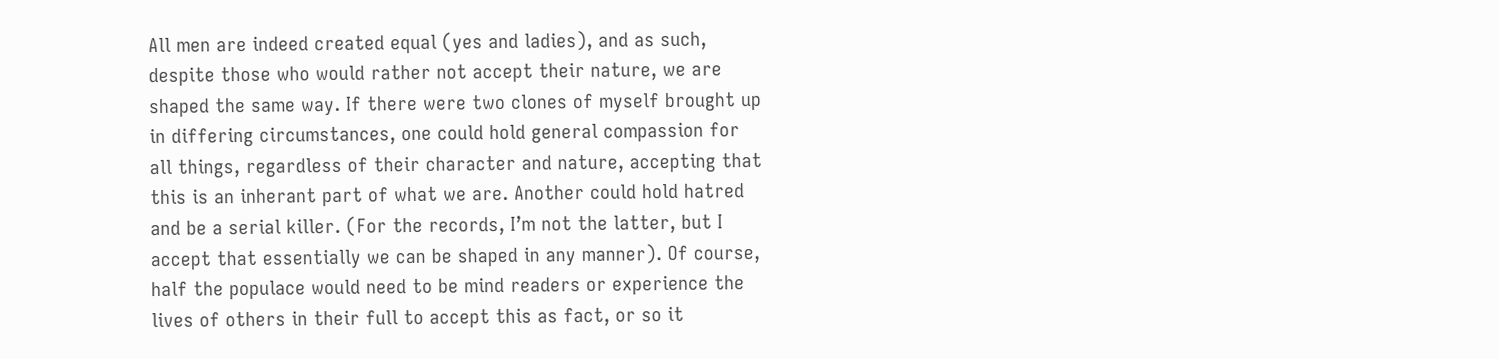All men are indeed created equal (yes and ladies), and as such, despite those who would rather not accept their nature, we are shaped the same way. If there were two clones of myself brought up in differing circumstances, one could hold general compassion for all things, regardless of their character and nature, accepting that this is an inherant part of what we are. Another could hold hatred and be a serial killer. (For the records, I’m not the latter, but I accept that essentially we can be shaped in any manner). Of course, half the populace would need to be mind readers or experience the lives of others in their full to accept this as fact, or so it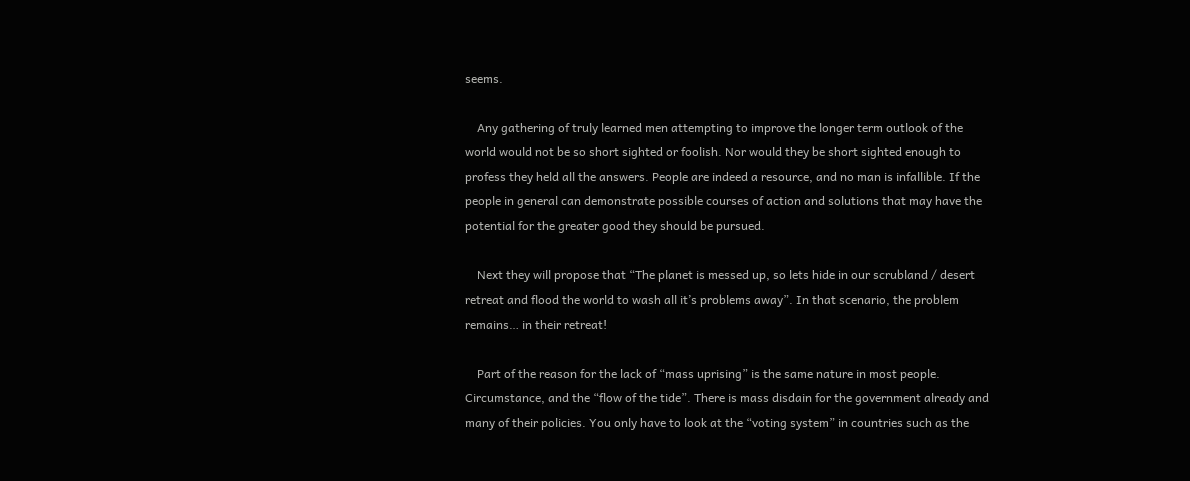seems.

    Any gathering of truly learned men attempting to improve the longer term outlook of the world would not be so short sighted or foolish. Nor would they be short sighted enough to profess they held all the answers. People are indeed a resource, and no man is infallible. If the people in general can demonstrate possible courses of action and solutions that may have the potential for the greater good they should be pursued.

    Next they will propose that “The planet is messed up, so lets hide in our scrubland / desert retreat and flood the world to wash all it’s problems away”. In that scenario, the problem remains… in their retreat!

    Part of the reason for the lack of “mass uprising” is the same nature in most people. Circumstance, and the “flow of the tide”. There is mass disdain for the government already and many of their policies. You only have to look at the “voting system” in countries such as the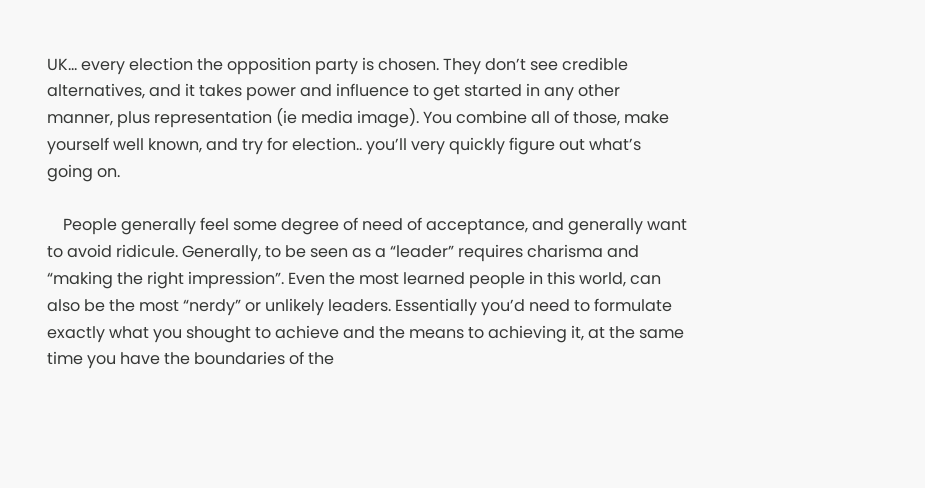UK… every election the opposition party is chosen. They don’t see credible alternatives, and it takes power and influence to get started in any other manner, plus representation (ie media image). You combine all of those, make yourself well known, and try for election.. you’ll very quickly figure out what’s going on.

    People generally feel some degree of need of acceptance, and generally want to avoid ridicule. Generally, to be seen as a “leader” requires charisma and “making the right impression”. Even the most learned people in this world, can also be the most “nerdy” or unlikely leaders. Essentially you’d need to formulate exactly what you shought to achieve and the means to achieving it, at the same time you have the boundaries of the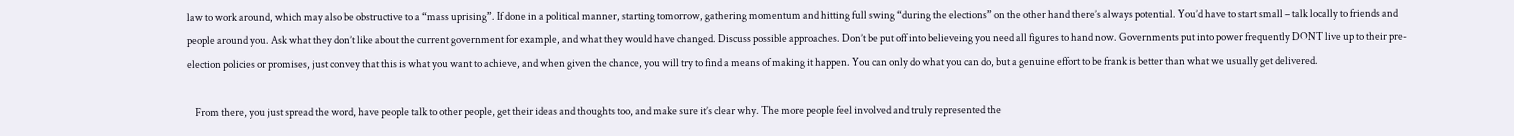law to work around, which may also be obstructive to a “mass uprising”. If done in a political manner, starting tomorrow, gathering momentum and hitting full swing “during the elections” on the other hand there’s always potential. You’d have to start small – talk locally to friends and people around you. Ask what they don’t like about the current government for example, and what they would have changed. Discuss possible approaches. Don’t be put off into believeing you need all figures to hand now. Governments put into power frequently DONT live up to their pre-election policies or promises, just convey that this is what you want to achieve, and when given the chance, you will try to find a means of making it happen. You can only do what you can do, but a genuine effort to be frank is better than what we usually get delivered.

    From there, you just spread the word, have people talk to other people, get their ideas and thoughts too, and make sure it’s clear why. The more people feel involved and truly represented the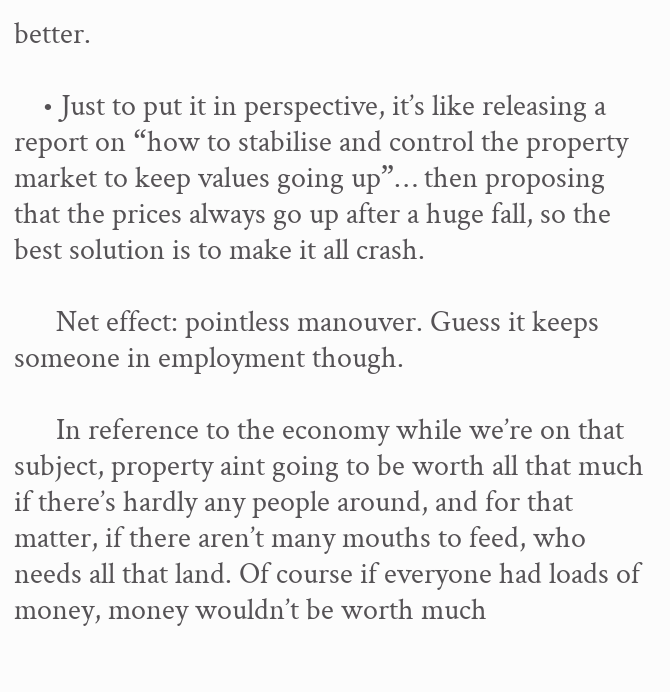better.

    • Just to put it in perspective, it’s like releasing a report on “how to stabilise and control the property market to keep values going up”… then proposing that the prices always go up after a huge fall, so the best solution is to make it all crash.

      Net effect: pointless manouver. Guess it keeps someone in employment though.

      In reference to the economy while we’re on that subject, property aint going to be worth all that much if there’s hardly any people around, and for that matter, if there aren’t many mouths to feed, who needs all that land. Of course if everyone had loads of money, money wouldn’t be worth much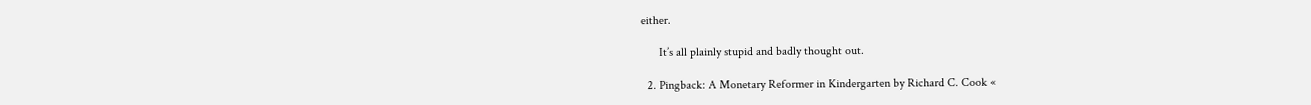either.

      It’s all plainly stupid and badly thought out.

  2. Pingback: A Monetary Reformer in Kindergarten by Richard C. Cook «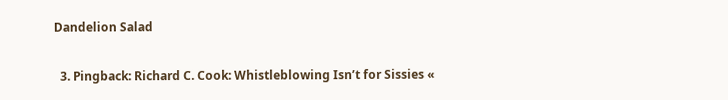Dandelion Salad

  3. Pingback: Richard C. Cook: Whistleblowing Isn’t for Sissies «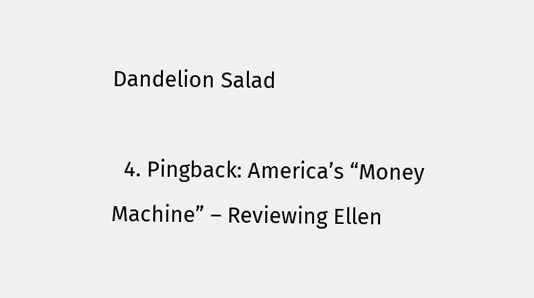Dandelion Salad

  4. Pingback: America’s “Money Machine” – Reviewing Ellen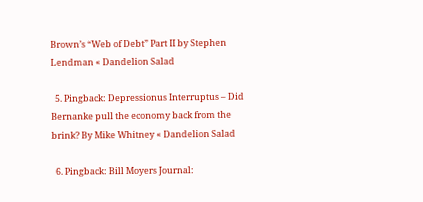Brown’s “Web of Debt” Part II by Stephen Lendman « Dandelion Salad

  5. Pingback: Depressionus Interruptus – Did Bernanke pull the economy back from the brink? By Mike Whitney « Dandelion Salad

  6. Pingback: Bill Moyers Journal: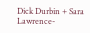Dick Durbin + Sara Lawrence-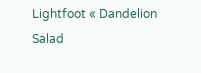Lightfoot « Dandelion Salad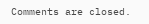Comments are closed.